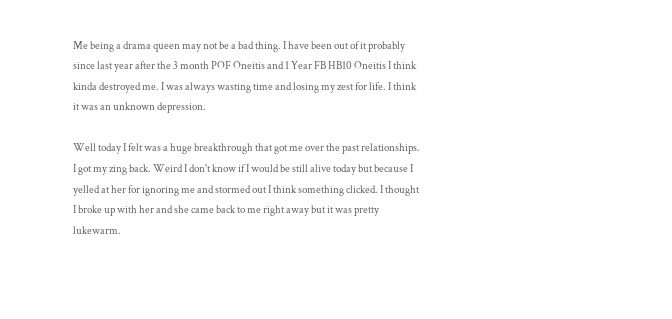Me being a drama queen may not be a bad thing. I have been out of it probably since last year after the 3 month POF Oneitis and 1 Year FB HB10 Oneitis I think kinda destroyed me. I was always wasting time and losing my zest for life. I think it was an unknown depression.

Well today I felt was a huge breakthrough that got me over the past relationships. I got my zing back. Weird I don't know if I would be still alive today but because I yelled at her for ignoring me and stormed out I think something clicked. I thought I broke up with her and she came back to me right away but it was pretty lukewarm.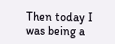Then today I was being a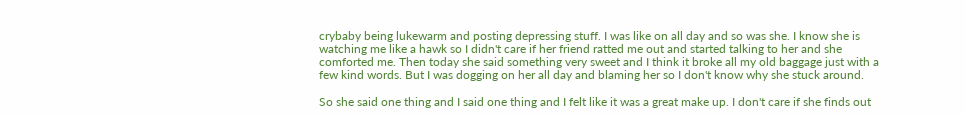crybaby being lukewarm and posting depressing stuff. I was like on all day and so was she. I know she is watching me like a hawk so I didn't care if her friend ratted me out and started talking to her and she comforted me. Then today she said something very sweet and I think it broke all my old baggage just with a few kind words. But I was dogging on her all day and blaming her so I don't know why she stuck around.

So she said one thing and I said one thing and I felt like it was a great make up. I don't care if she finds out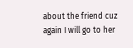about the friend cuz again I will go to her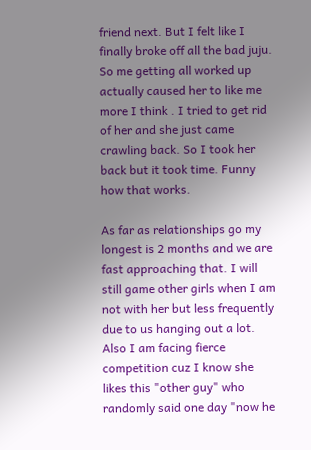friend next. But I felt like I finally broke off all the bad juju. So me getting all worked up actually caused her to like me more I think . I tried to get rid of her and she just came crawling back. So I took her back but it took time. Funny how that works.

As far as relationships go my longest is 2 months and we are fast approaching that. I will still game other girls when I am not with her but less frequently due to us hanging out a lot. Also I am facing fierce competition cuz I know she likes this "other guy" who randomly said one day "now he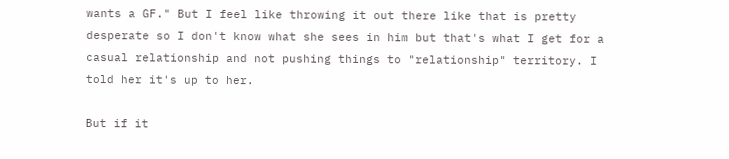wants a GF." But I feel like throwing it out there like that is pretty desperate so I don't know what she sees in him but that's what I get for a casual relationship and not pushing things to "relationship" territory. I told her it's up to her.

But if it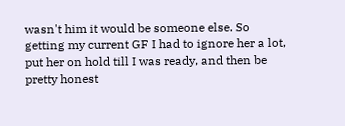wasn't him it would be someone else. So getting my current GF I had to ignore her a lot, put her on hold till I was ready, and then be pretty honest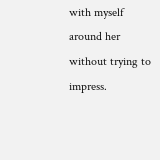with myself around her without trying to impress.